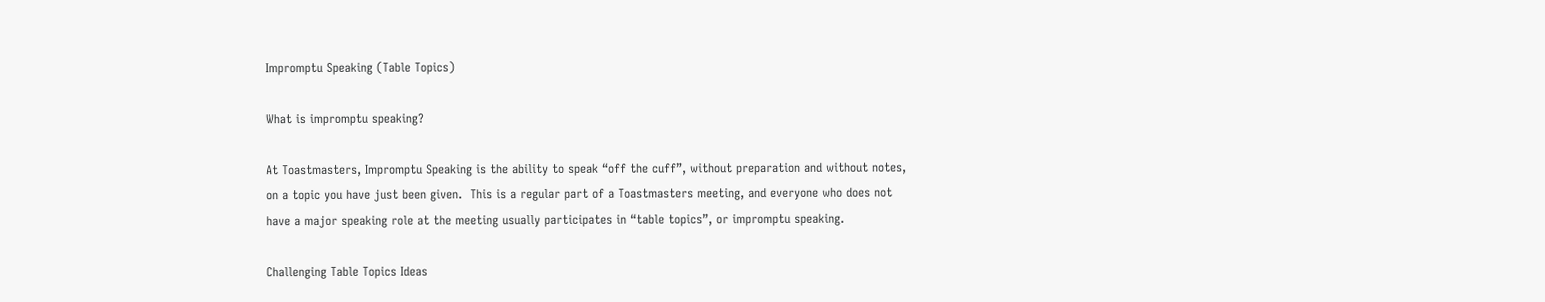Impromptu Speaking (Table Topics)

What is impromptu speaking?

At Toastmasters, Impromptu Speaking is the ability to speak “off the cuff”, without preparation and without notes, on a topic you have just been given.  This is a regular part of a Toastmasters meeting, and everyone who does not have a major speaking role at the meeting usually participates in “table topics”, or impromptu speaking.

Challenging Table Topics Ideas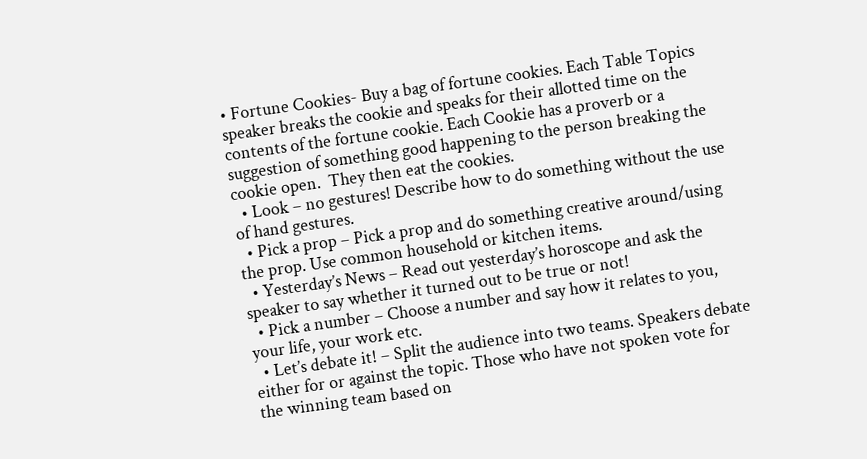• Fortune Cookies- Buy a bag of fortune cookies. Each Table Topics speaker breaks the cookie and speaks for their allotted time on the contents of the fortune cookie. Each Cookie has a proverb or a suggestion of something good happening to the person breaking the cookie open.  They then eat the cookies.
  • Look – no gestures! Describe how to do something without the use of hand gestures.
  • Pick a prop – Pick a prop and do something creative around/using the prop. Use common household or kitchen items.
  • Yesterday’s News – Read out yesterday’s horoscope and ask the speaker to say whether it turned out to be true or not!
  • Pick a number – Choose a number and say how it relates to you, your life, your work etc.
  • Let’s debate it! – Split the audience into two teams. Speakers debate either for or against the topic. Those who have not spoken vote for the winning team based on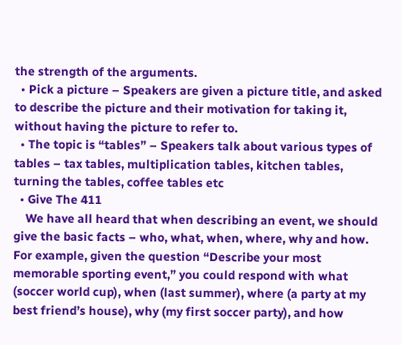the strength of the arguments.
  • Pick a picture – Speakers are given a picture title, and asked to describe the picture and their motivation for taking it, without having the picture to refer to.
  • The topic is “tables” – Speakers talk about various types of tables – tax tables, multiplication tables, kitchen tables, turning the tables, coffee tables etc
  • Give The 411
    We have all heard that when describing an event, we should give the basic facts – who, what, when, where, why and how. For example, given the question “Describe your most memorable sporting event,” you could respond with what (soccer world cup), when (last summer), where (a party at my best friend’s house), why (my first soccer party), and how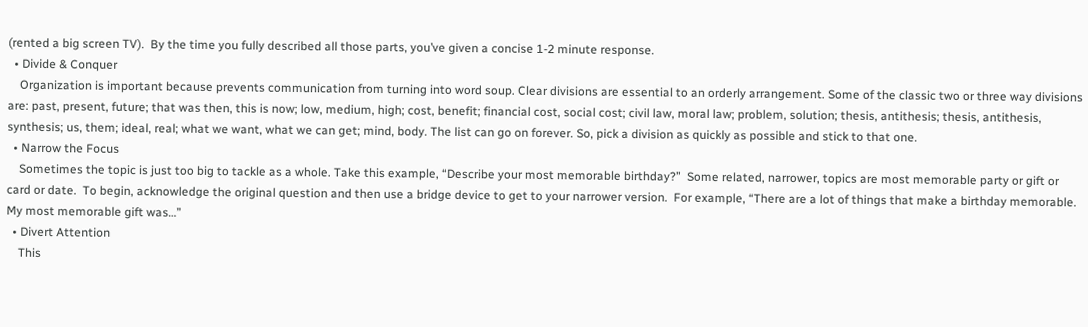(rented a big screen TV).  By the time you fully described all those parts, you’ve given a concise 1-2 minute response.
  • Divide & Conquer
    Organization is important because prevents communication from turning into word soup. Clear divisions are essential to an orderly arrangement. Some of the classic two or three way divisions are: past, present, future; that was then, this is now; low, medium, high; cost, benefit; financial cost, social cost; civil law, moral law; problem, solution; thesis, antithesis; thesis, antithesis, synthesis; us, them; ideal, real; what we want, what we can get; mind, body. The list can go on forever. So, pick a division as quickly as possible and stick to that one.
  • Narrow the Focus
    Sometimes the topic is just too big to tackle as a whole. Take this example, “Describe your most memorable birthday?”  Some related, narrower, topics are most memorable party or gift or card or date.  To begin, acknowledge the original question and then use a bridge device to get to your narrower version.  For example, “There are a lot of things that make a birthday memorable.  My most memorable gift was…”
  • Divert Attention
    This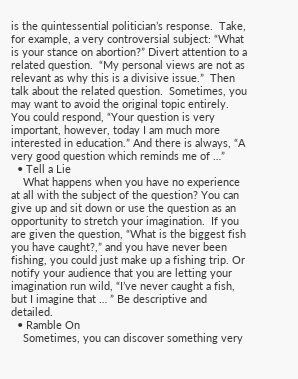is the quintessential politician’s response.  Take, for example, a very controversial subject: “What is your stance on abortion?” Divert attention to a related question.  “My personal views are not as relevant as why this is a divisive issue.”  Then talk about the related question.  Sometimes, you may want to avoid the original topic entirely.  You could respond, “Your question is very important, however, today I am much more interested in education.” And there is always, “A very good question which reminds me of …”
  • Tell a Lie
    What happens when you have no experience at all with the subject of the question? You can give up and sit down or use the question as an opportunity to stretch your imagination.  If you are given the question, “What is the biggest fish you have caught?,” and you have never been fishing, you could just make up a fishing trip. Or notify your audience that you are letting your imagination run wild, “I’ve never caught a fish, but I imagine that … ” Be descriptive and detailed.
  • Ramble On
    Sometimes, you can discover something very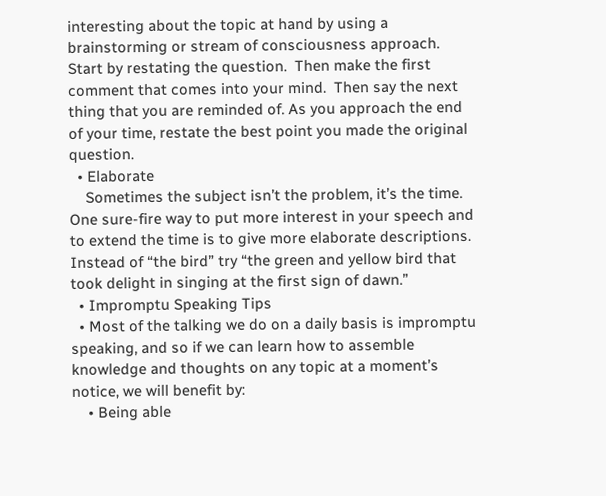interesting about the topic at hand by using a brainstorming or stream of consciousness approach.  Start by restating the question.  Then make the first comment that comes into your mind.  Then say the next thing that you are reminded of. As you approach the end of your time, restate the best point you made the original question.
  • Elaborate
    Sometimes the subject isn’t the problem, it’s the time.  One sure-fire way to put more interest in your speech and to extend the time is to give more elaborate descriptions.  Instead of “the bird” try “the green and yellow bird that took delight in singing at the first sign of dawn.”
  • Impromptu Speaking Tips
  • Most of the talking we do on a daily basis is impromptu speaking, and so if we can learn how to assemble knowledge and thoughts on any topic at a moment’s notice, we will benefit by:
    • Being able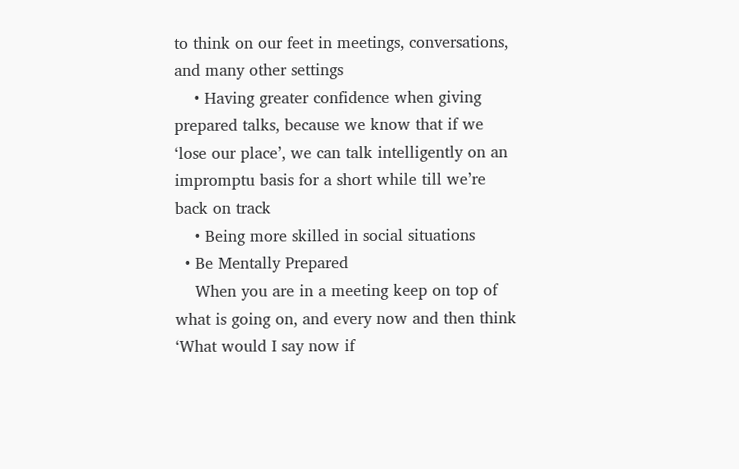to think on our feet in meetings, conversations, and many other settings
    • Having greater confidence when giving prepared talks, because we know that if we ‘lose our place’, we can talk intelligently on an impromptu basis for a short while till we’re back on track
    • Being more skilled in social situations
  • Be Mentally Prepared
    When you are in a meeting keep on top of what is going on, and every now and then think ‘What would I say now if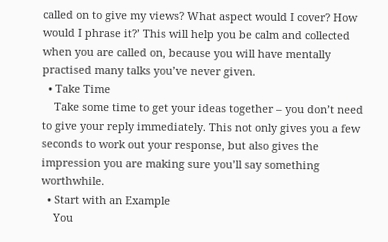called on to give my views? What aspect would I cover? How would I phrase it?’ This will help you be calm and collected when you are called on, because you will have mentally practised many talks you’ve never given.
  • Take Time
    Take some time to get your ideas together – you don’t need to give your reply immediately. This not only gives you a few seconds to work out your response, but also gives the impression you are making sure you’ll say something worthwhile.
  • Start with an Example
    You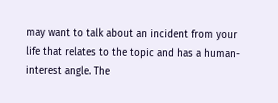may want to talk about an incident from your life that relates to the topic and has a human-interest angle. The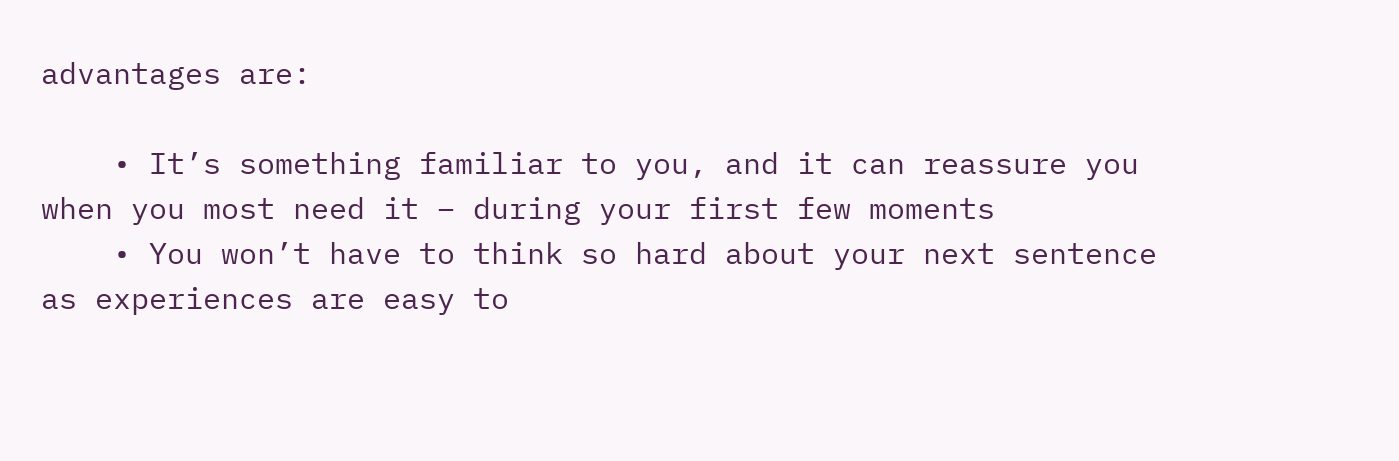advantages are:

    • It’s something familiar to you, and it can reassure you when you most need it – during your first few moments
    • You won’t have to think so hard about your next sentence as experiences are easy to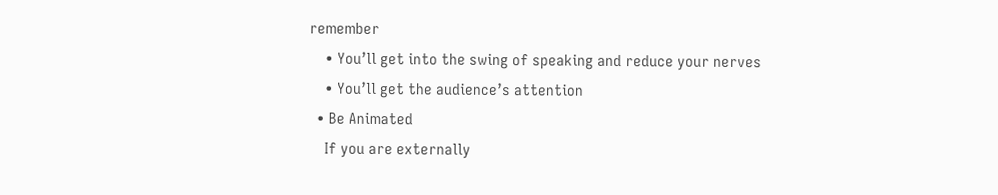remember
    • You’ll get into the swing of speaking and reduce your nerves
    • You’ll get the audience’s attention
  • Be Animated
    If you are externally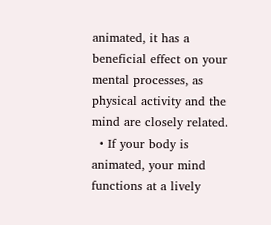animated, it has a beneficial effect on your mental processes, as physical activity and the mind are closely related.
  • If your body is animated, your mind functions at a lively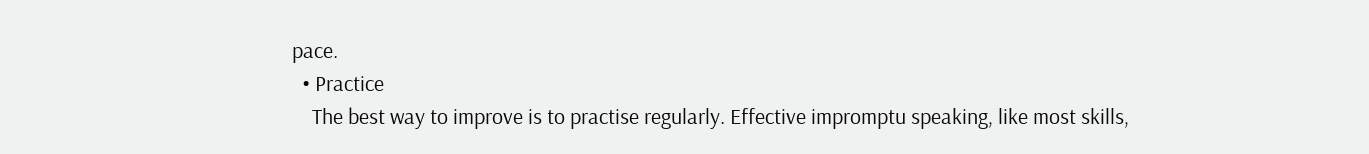pace.
  • Practice
    The best way to improve is to practise regularly. Effective impromptu speaking, like most skills,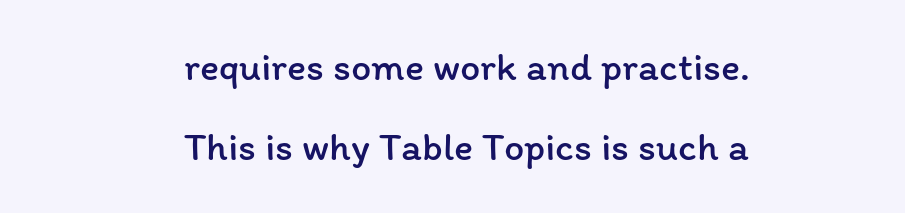requires some work and practise. This is why Table Topics is such a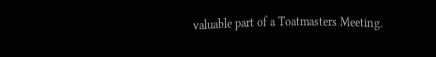valuable part of a Toatmasters Meeting.